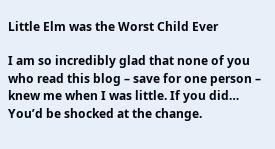Little Elm was the Worst Child Ever

I am so incredibly glad that none of you who read this blog – save for one person – knew me when I was little. If you did… You’d be shocked at the change.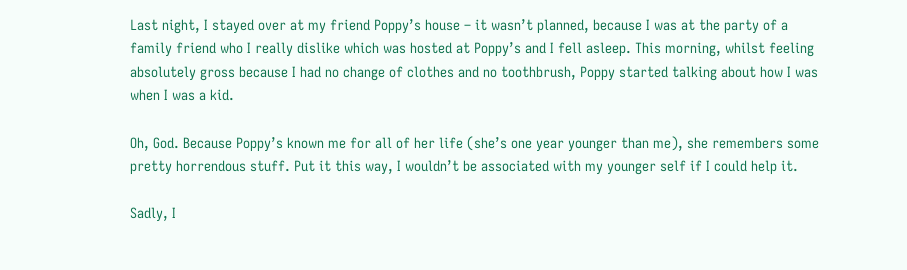Last night, I stayed over at my friend Poppy’s house – it wasn’t planned, because I was at the party of a family friend who I really dislike which was hosted at Poppy’s and I fell asleep. This morning, whilst feeling absolutely gross because I had no change of clothes and no toothbrush, Poppy started talking about how I was when I was a kid.

Oh, God. Because Poppy’s known me for all of her life (she’s one year younger than me), she remembers some pretty horrendous stuff. Put it this way, I wouldn’t be associated with my younger self if I could help it.

Sadly, I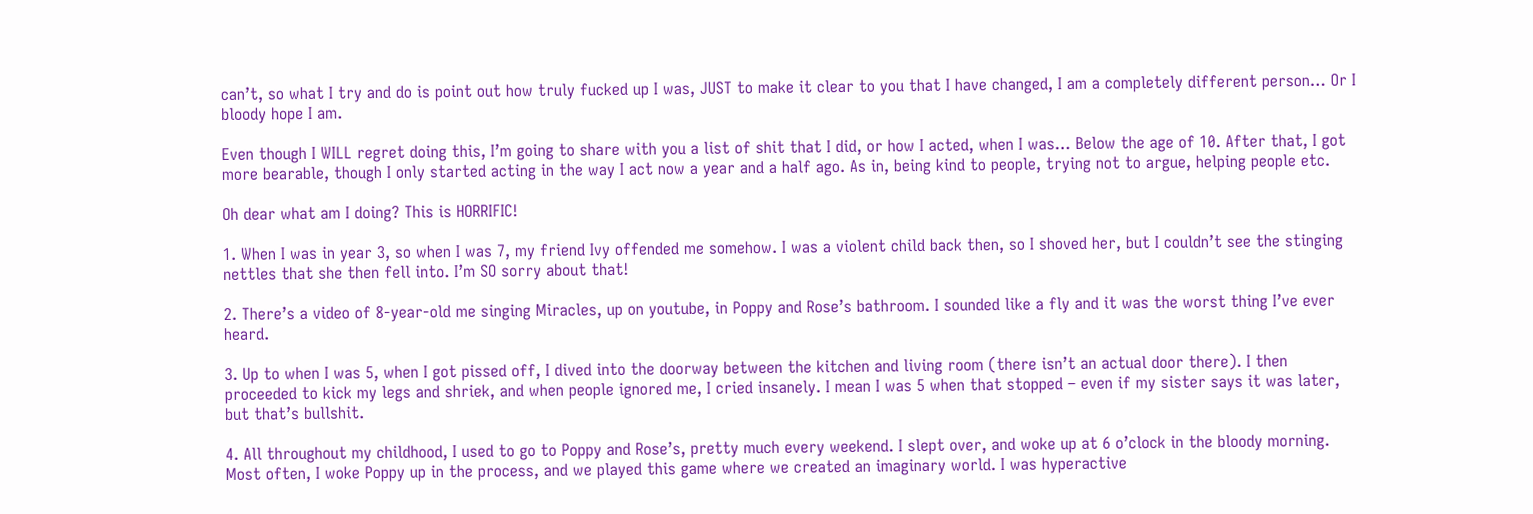can’t, so what I try and do is point out how truly fucked up I was, JUST to make it clear to you that I have changed, I am a completely different person… Or I bloody hope I am.

Even though I WILL regret doing this, I’m going to share with you a list of shit that I did, or how I acted, when I was… Below the age of 10. After that, I got more bearable, though I only started acting in the way I act now a year and a half ago. As in, being kind to people, trying not to argue, helping people etc.

Oh dear what am I doing? This is HORRIFIC!

1. When I was in year 3, so when I was 7, my friend Ivy offended me somehow. I was a violent child back then, so I shoved her, but I couldn’t see the stinging nettles that she then fell into. I’m SO sorry about that!

2. There’s a video of 8-year-old me singing Miracles, up on youtube, in Poppy and Rose’s bathroom. I sounded like a fly and it was the worst thing I’ve ever heard.

3. Up to when I was 5, when I got pissed off, I dived into the doorway between the kitchen and living room (there isn’t an actual door there). I then proceeded to kick my legs and shriek, and when people ignored me, I cried insanely. I mean I was 5 when that stopped – even if my sister says it was later, but that’s bullshit.

4. All throughout my childhood, I used to go to Poppy and Rose’s, pretty much every weekend. I slept over, and woke up at 6 o’clock in the bloody morning. Most often, I woke Poppy up in the process, and we played this game where we created an imaginary world. I was hyperactive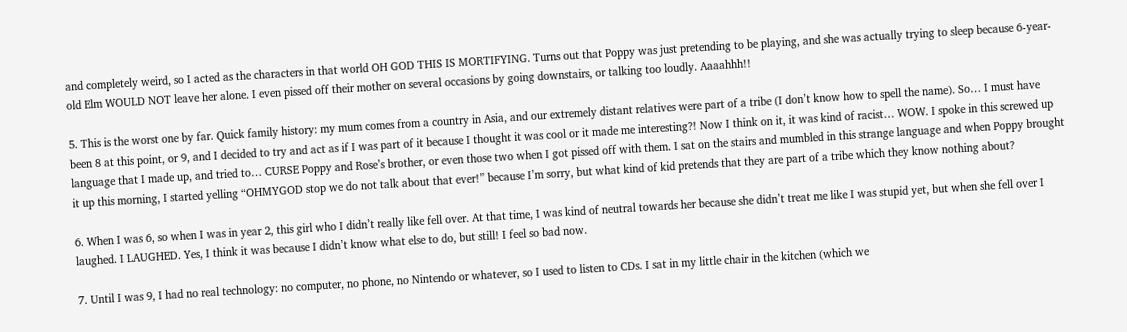and completely weird, so I acted as the characters in that world OH GOD THIS IS MORTIFYING. Turns out that Poppy was just pretending to be playing, and she was actually trying to sleep because 6-year-old Elm WOULD NOT leave her alone. I even pissed off their mother on several occasions by going downstairs, or talking too loudly. Aaaahhh!!

5. This is the worst one by far. Quick family history: my mum comes from a country in Asia, and our extremely distant relatives were part of a tribe (I don’t know how to spell the name). So… I must have been 8 at this point, or 9, and I decided to try and act as if I was part of it because I thought it was cool or it made me interesting?! Now I think on it, it was kind of racist… WOW. I spoke in this screwed up language that I made up, and tried to… CURSE Poppy and Rose’s brother, or even those two when I got pissed off with them. I sat on the stairs and mumbled in this strange language and when Poppy brought it up this morning, I started yelling “OHMYGOD stop we do not talk about that ever!” because I’m sorry, but what kind of kid pretends that they are part of a tribe which they know nothing about?

6. When I was 6, so when I was in year 2, this girl who I didn’t really like fell over. At that time, I was kind of neutral towards her because she didn’t treat me like I was stupid yet, but when she fell over I laughed. I LAUGHED. Yes, I think it was because I didn’t know what else to do, but still! I feel so bad now.

7. Until I was 9, I had no real technology: no computer, no phone, no Nintendo or whatever, so I used to listen to CDs. I sat in my little chair in the kitchen (which we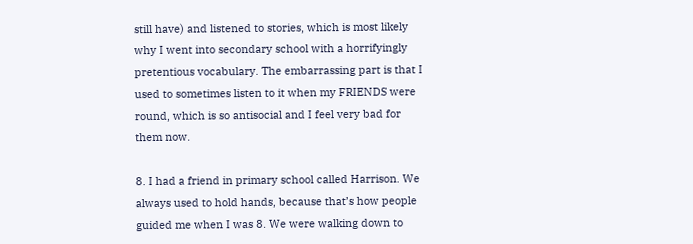still have) and listened to stories, which is most likely why I went into secondary school with a horrifyingly pretentious vocabulary. The embarrassing part is that I used to sometimes listen to it when my FRIENDS were round, which is so antisocial and I feel very bad for them now.

8. I had a friend in primary school called Harrison. We always used to hold hands, because that’s how people guided me when I was 8. We were walking down to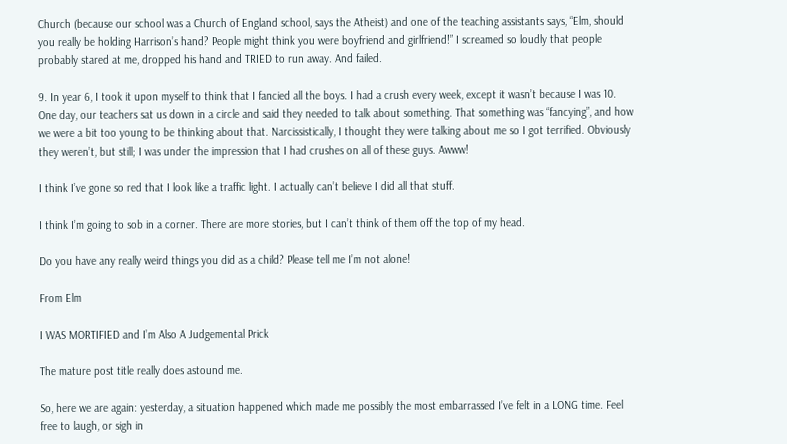Church (because our school was a Church of England school, says the Atheist) and one of the teaching assistants says, “Elm, should you really be holding Harrison’s hand? People might think you were boyfriend and girlfriend!” I screamed so loudly that people probably stared at me, dropped his hand and TRIED to run away. And failed.

9. In year 6, I took it upon myself to think that I fancied all the boys. I had a crush every week, except it wasn’t because I was 10. One day, our teachers sat us down in a circle and said they needed to talk about something. That something was “fancying”, and how we were a bit too young to be thinking about that. Narcissistically, I thought they were talking about me so I got terrified. Obviously they weren’t, but still; I was under the impression that I had crushes on all of these guys. Awww!

I think I’ve gone so red that I look like a traffic light. I actually can’t believe I did all that stuff.

I think I’m going to sob in a corner. There are more stories, but I can’t think of them off the top of my head.

Do you have any really weird things you did as a child? Please tell me I’m not alone!

From Elm

I WAS MORTIFIED and I’m Also A Judgemental Prick

The mature post title really does astound me.

So, here we are again: yesterday, a situation happened which made me possibly the most embarrassed I’ve felt in a LONG time. Feel free to laugh, or sigh in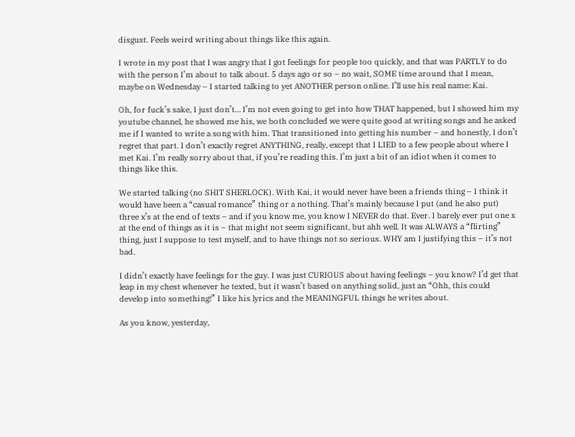disgust. Feels weird writing about things like this again.

I wrote in my post that I was angry that I got feelings for people too quickly, and that was PARTLY to do with the person I’m about to talk about. 5 days ago or so – no wait, SOME time around that I mean, maybe on Wednesday – I started talking to yet ANOTHER person online. I’ll use his real name: Kai.

Oh, for fuck’s sake, I just don’t… I’m not even going to get into how THAT happened, but I showed him my youtube channel, he showed me his, we both concluded we were quite good at writing songs and he asked me if I wanted to write a song with him. That transitioned into getting his number – and honestly, I don’t regret that part. I don’t exactly regret ANYTHING, really, except that I LIED to a few people about where I met Kai. I’m really sorry about that, if you’re reading this. I’m just a bit of an idiot when it comes to things like this.

We started talking (no SHIT SHERLOCK). With Kai, it would never have been a friends thing – I think it would have been a “casual romance” thing or a nothing. That’s mainly because I put (and he also put) three x’s at the end of texts – and if you know me, you know I NEVER do that. Ever. I barely ever put one x at the end of things as it is – that might not seem significant, but ahh well. It was ALWAYS a “flirting” thing, just I suppose to test myself, and to have things not so serious. WHY am I justifying this – it’s not bad.

I didn’t exactly have feelings for the guy. I was just CURIOUS about having feelings – you know? I’d get that leap in my chest whenever he texted, but it wasn’t based on anything solid, just an “Ohh, this could develop into something!” I like his lyrics and the MEANINGFUL things he writes about.

As you know, yesterday,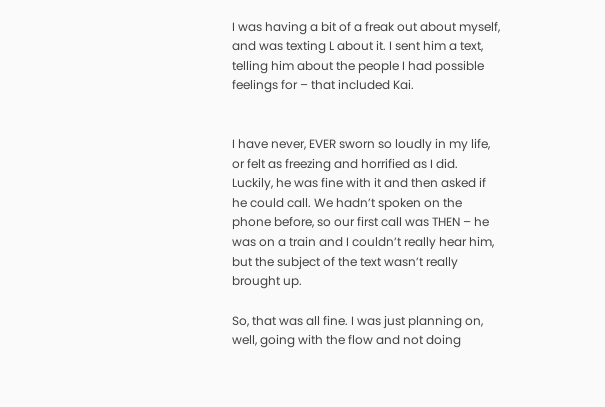I was having a bit of a freak out about myself, and was texting L about it. I sent him a text, telling him about the people I had possible feelings for – that included Kai.


I have never, EVER sworn so loudly in my life, or felt as freezing and horrified as I did. Luckily, he was fine with it and then asked if he could call. We hadn’t spoken on the phone before, so our first call was THEN – he was on a train and I couldn’t really hear him, but the subject of the text wasn’t really brought up.

So, that was all fine. I was just planning on, well, going with the flow and not doing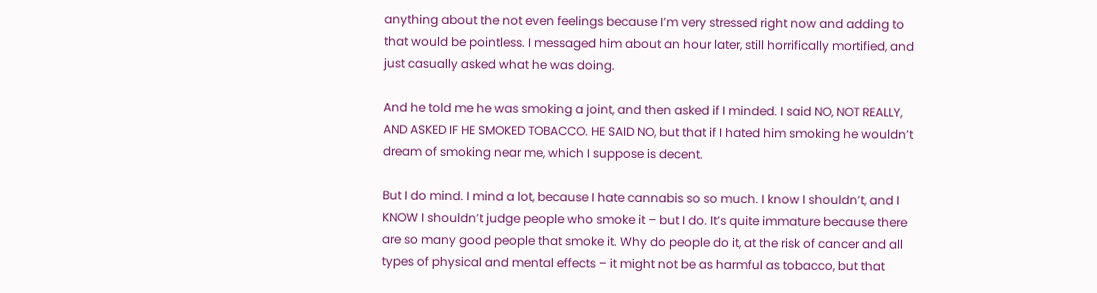anything about the not even feelings because I’m very stressed right now and adding to that would be pointless. I messaged him about an hour later, still horrifically mortified, and just casually asked what he was doing.

And he told me he was smoking a joint, and then asked if I minded. I said NO, NOT REALLY, AND ASKED IF HE SMOKED TOBACCO. HE SAID NO, but that if I hated him smoking he wouldn’t dream of smoking near me, which I suppose is decent.

But I do mind. I mind a lot, because I hate cannabis so so much. I know I shouldn’t, and I KNOW I shouldn’t judge people who smoke it – but I do. It’s quite immature because there are so many good people that smoke it. Why do people do it, at the risk of cancer and all types of physical and mental effects – it might not be as harmful as tobacco, but that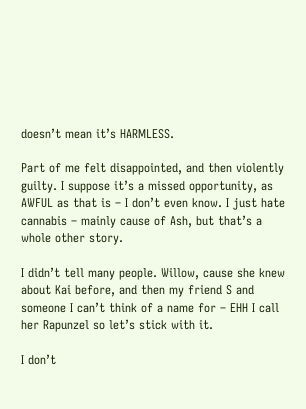doesn’t mean it’s HARMLESS.

Part of me felt disappointed, and then violently guilty. I suppose it’s a missed opportunity, as AWFUL as that is – I don’t even know. I just hate cannabis – mainly cause of Ash, but that’s a whole other story.

I didn’t tell many people. Willow, cause she knew about Kai before, and then my friend S and someone I can’t think of a name for – EHH I call her Rapunzel so let’s stick with it.

I don’t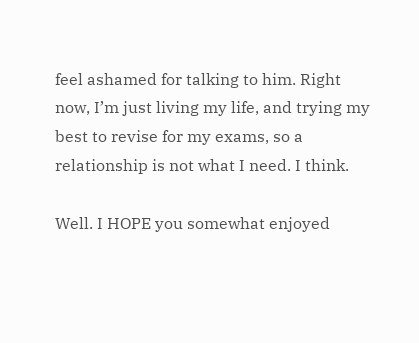feel ashamed for talking to him. Right now, I’m just living my life, and trying my best to revise for my exams, so a relationship is not what I need. I think.

Well. I HOPE you somewhat enjoyed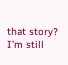that story? I’m still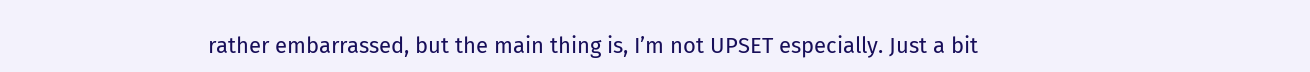rather embarrassed, but the main thing is, I’m not UPSET especially. Just a bit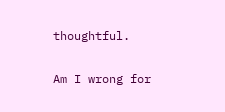thoughtful.

Am I wrong for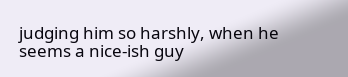judging him so harshly, when he seems a nice-ish guy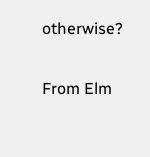otherwise?

From Elm